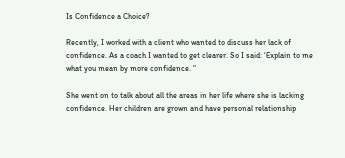Is Confidence a Choice?

Recently, I worked with a client who wanted to discuss her lack of confidence. As a coach I wanted to get clearer. So I said: ‘Explain to me what you mean by more confidence. “

She went on to talk about all the areas in her life where she is lacking confidence. Her children are grown and have personal relationship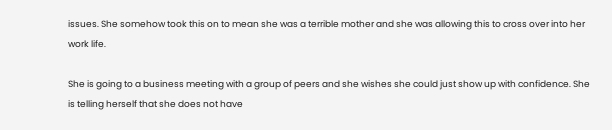issues. She somehow took this on to mean she was a terrible mother and she was allowing this to cross over into her work life.

She is going to a business meeting with a group of peers and she wishes she could just show up with confidence. She is telling herself that she does not have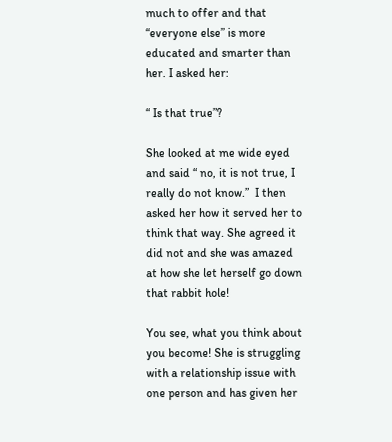much to offer and that “everyone else” is more educated and smarter than her. I asked her:

“ Is that true”?

She looked at me wide eyed and said “ no, it is not true, I really do not know.”  I then asked her how it served her to think that way. She agreed it did not and she was amazed at how she let herself go down that rabbit hole!

You see, what you think about you become! She is struggling with a relationship issue with one person and has given her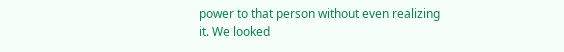power to that person without even realizing it. We looked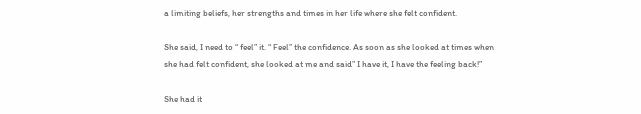a limiting beliefs, her strengths and times in her life where she felt confident.

She said, I need to “ feel” it. “ Feel” the confidence. As soon as she looked at times when she had felt confident, she looked at me and said” I have it, I have the feeling back!”

She had it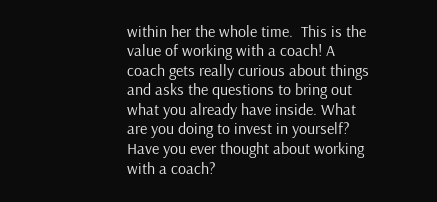within her the whole time.  This is the value of working with a coach! A coach gets really curious about things and asks the questions to bring out what you already have inside. What are you doing to invest in yourself? Have you ever thought about working with a coach?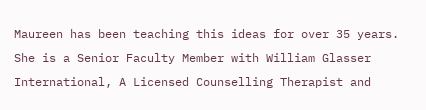Maureen has been teaching this ideas for over 35 years. She is a Senior Faculty Member with William Glasser International, A Licensed Counselling Therapist and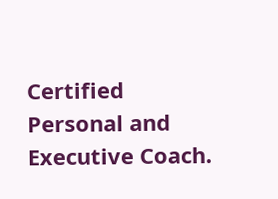Certified Personal and Executive Coach.